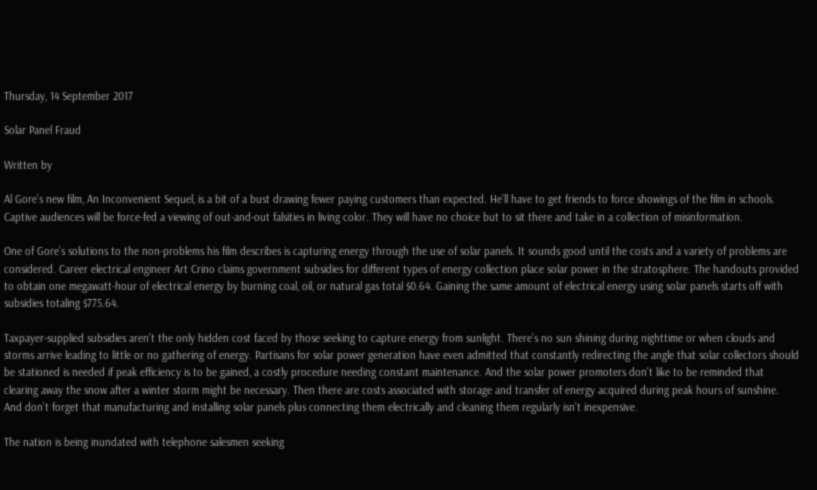Thursday, 14 September 2017

Solar Panel Fraud

Written by

Al Gore’s new film, An Inconvenient Sequel, is a bit of a bust drawing fewer paying customers than expected. He’ll have to get friends to force showings of the film in schools. Captive audiences will be force-fed a viewing of out-and-out falsities in living color. They will have no choice but to sit there and take in a collection of misinformation.

One of Gore’s solutions to the non-problems his film describes is capturing energy through the use of solar panels. It sounds good until the costs and a variety of problems are considered. Career electrical engineer Art Crino claims government subsidies for different types of energy collection place solar power in the stratosphere. The handouts provided to obtain one megawatt-hour of electrical energy by burning coal, oil, or natural gas total $0.64. Gaining the same amount of electrical energy using solar panels starts off with subsidies totaling $775.64.

Taxpayer-supplied subsidies aren’t the only hidden cost faced by those seeking to capture energy from sunlight. There’s no sun shining during nighttime or when clouds and storms arrive leading to little or no gathering of energy. Partisans for solar power generation have even admitted that constantly redirecting the angle that solar collectors should be stationed is needed if peak efficiency is to be gained, a costly procedure needing constant maintenance. And the solar power promoters don’t like to be reminded that clearing away the snow after a winter storm might be necessary. Then there are costs associated with storage and transfer of energy acquired during peak hours of sunshine. And don’t forget that manufacturing and installing solar panels plus connecting them electrically and cleaning them regularly isn’t inexpensive.

The nation is being inundated with telephone salesmen seeking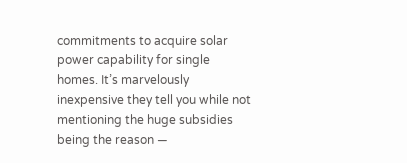commitments to acquire solar power capability for single homes. It’s marvelously inexpensive they tell you while not mentioning the huge subsidies being the reason —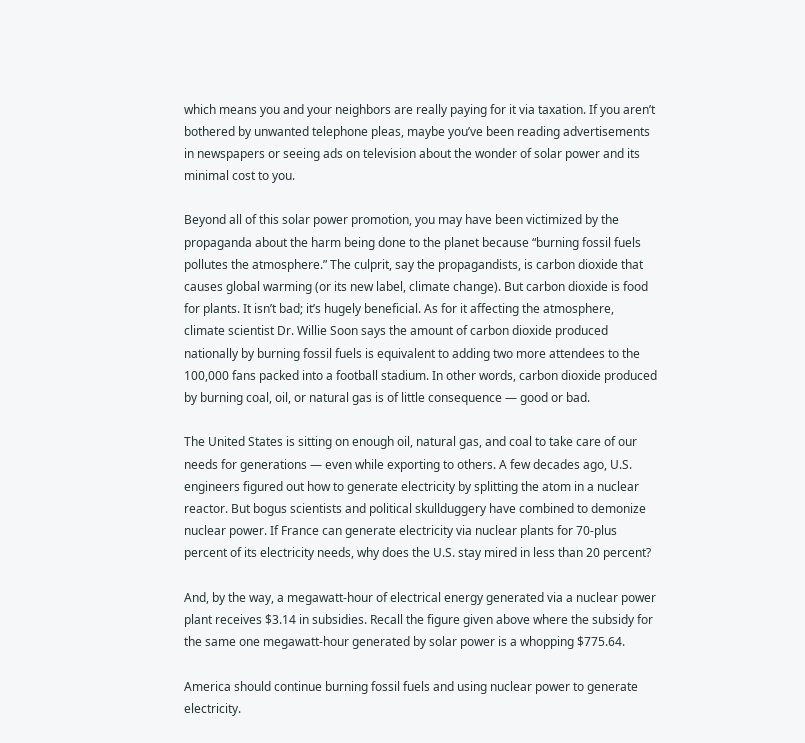which means you and your neighbors are really paying for it via taxation. If you aren’t bothered by unwanted telephone pleas, maybe you’ve been reading advertisements in newspapers or seeing ads on television about the wonder of solar power and its minimal cost to you.

Beyond all of this solar power promotion, you may have been victimized by the propaganda about the harm being done to the planet because “burning fossil fuels pollutes the atmosphere.” The culprit, say the propagandists, is carbon dioxide that causes global warming (or its new label, climate change). But carbon dioxide is food for plants. It isn’t bad; it’s hugely beneficial. As for it affecting the atmosphere, climate scientist Dr. Willie Soon says the amount of carbon dioxide produced nationally by burning fossil fuels is equivalent to adding two more attendees to the 100,000 fans packed into a football stadium. In other words, carbon dioxide produced by burning coal, oil, or natural gas is of little consequence — good or bad.

The United States is sitting on enough oil, natural gas, and coal to take care of our needs for generations — even while exporting to others. A few decades ago, U.S. engineers figured out how to generate electricity by splitting the atom in a nuclear reactor. But bogus scientists and political skullduggery have combined to demonize nuclear power. If France can generate electricity via nuclear plants for 70-plus percent of its electricity needs, why does the U.S. stay mired in less than 20 percent?

And, by the way, a megawatt-hour of electrical energy generated via a nuclear power plant receives $3.14 in subsidies. Recall the figure given above where the subsidy for the same one megawatt-hour generated by solar power is a whopping $775.64.

America should continue burning fossil fuels and using nuclear power to generate electricity.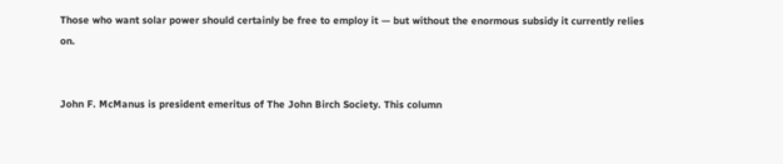Those who want solar power should certainly be free to employ it — but without the enormous subsidy it currently relies on.


John F. McManus is president emeritus of The John Birch Society. This column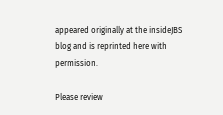appeared originally at the insideJBS blog and is reprinted here with permission.

Please review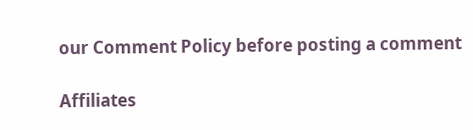our Comment Policy before posting a comment

Affiliates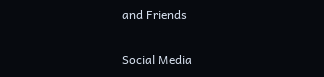and Friends

Social Media